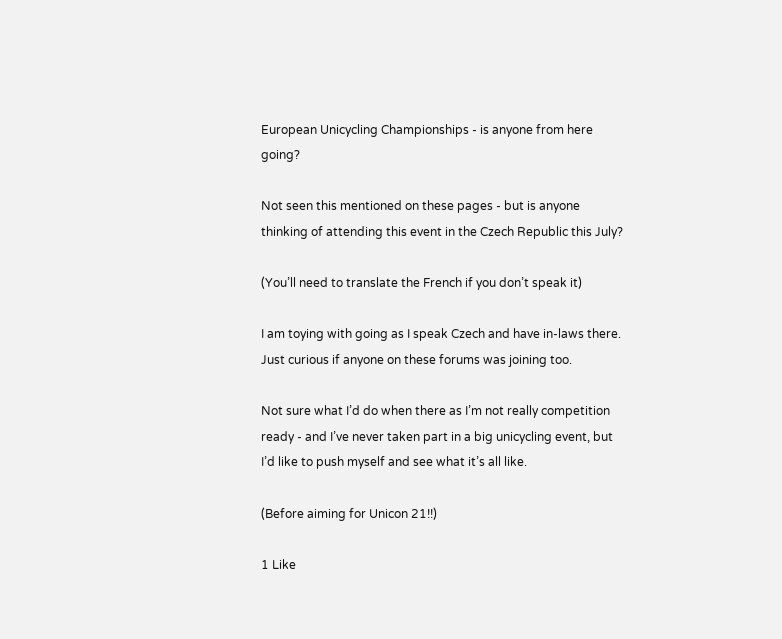European Unicycling Championships - is anyone from here going?

Not seen this mentioned on these pages - but is anyone thinking of attending this event in the Czech Republic this July?

(You’ll need to translate the French if you don’t speak it)

I am toying with going as I speak Czech and have in-laws there. Just curious if anyone on these forums was joining too.

Not sure what I’d do when there as I’m not really competition ready - and I’ve never taken part in a big unicycling event, but I’d like to push myself and see what it’s all like.

(Before aiming for Unicon 21!!)

1 Like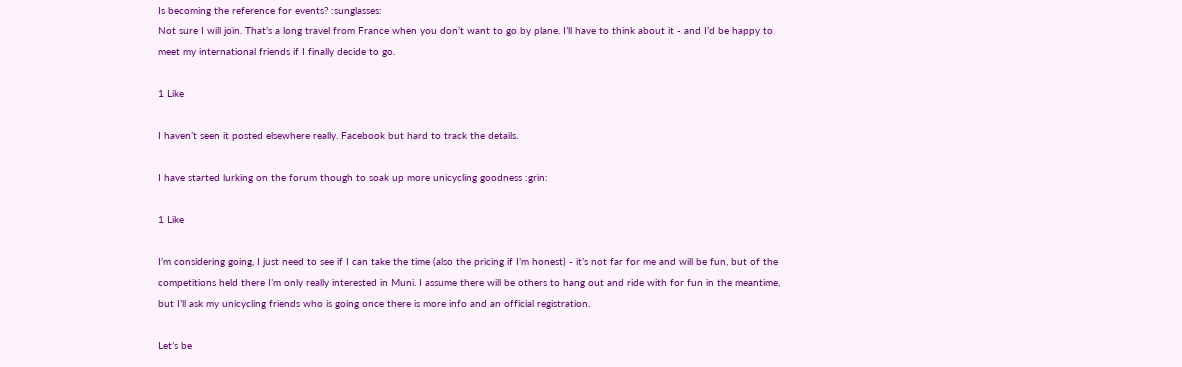Is becoming the reference for events? :sunglasses:
Not sure I will join. That’s a long travel from France when you don’t want to go by plane. I’ll have to think about it - and I’d be happy to meet my international friends if I finally decide to go.

1 Like

I haven’t seen it posted elsewhere really. Facebook but hard to track the details.

I have started lurking on the forum though to soak up more unicycling goodness :grin:

1 Like

I’m considering going, I just need to see if I can take the time (also the pricing if I’m honest) - it’s not far for me and will be fun, but of the competitions held there I’m only really interested in Muni. I assume there will be others to hang out and ride with for fun in the meantime, but I’ll ask my unicycling friends who is going once there is more info and an official registration.

Let’s be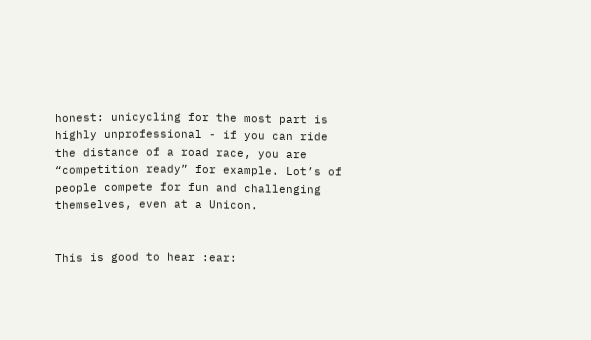honest: unicycling for the most part is highly unprofessional - if you can ride the distance of a road race, you are “competition ready” for example. Lot’s of people compete for fun and challenging themselves, even at a Unicon.


This is good to hear :ear: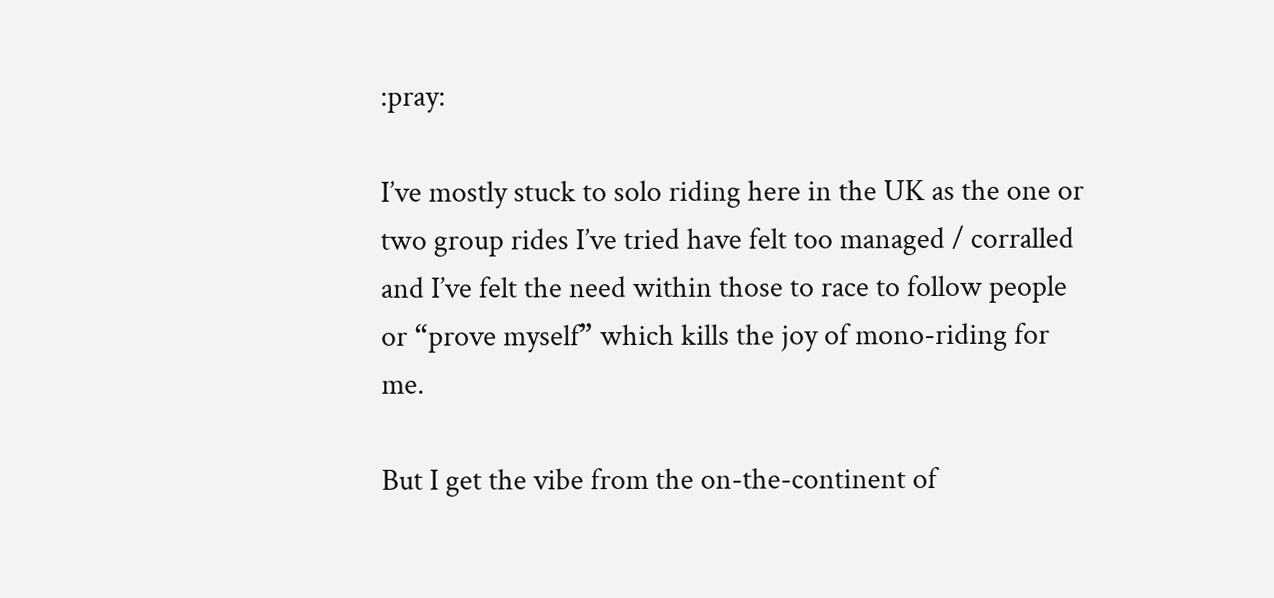:pray:

I’ve mostly stuck to solo riding here in the UK as the one or two group rides I’ve tried have felt too managed / corralled and I’ve felt the need within those to race to follow people or “prove myself” which kills the joy of mono-riding for me.

But I get the vibe from the on-the-continent of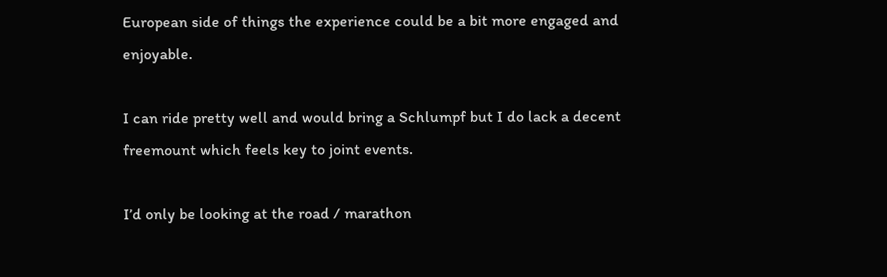European side of things the experience could be a bit more engaged and enjoyable.

I can ride pretty well and would bring a Schlumpf but I do lack a decent freemount which feels key to joint events.

I’d only be looking at the road / marathon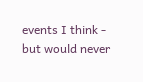events I think - but would never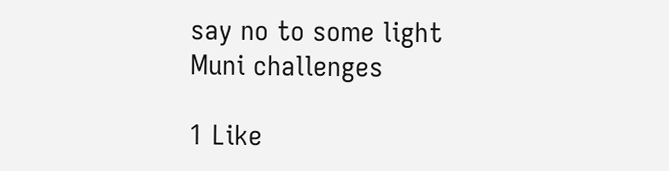say no to some light Muni challenges

1 Like